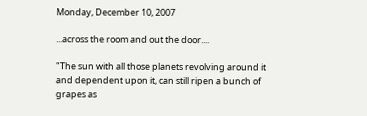Monday, December 10, 2007

...across the room and out the door....

"The sun with all those planets revolving around it and dependent upon it, can still ripen a bunch of grapes as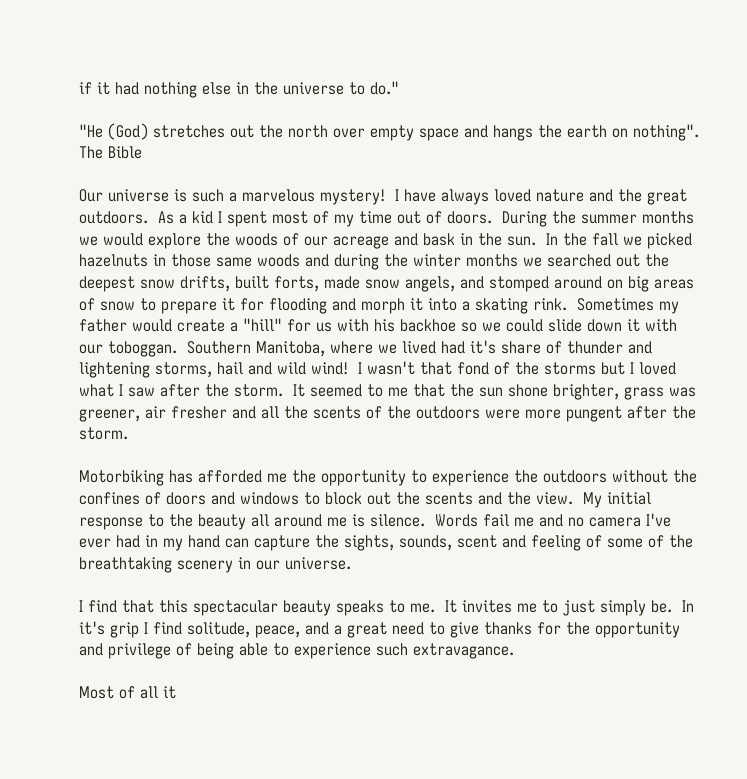if it had nothing else in the universe to do."

"He (God) stretches out the north over empty space and hangs the earth on nothing".
The Bible

Our universe is such a marvelous mystery!  I have always loved nature and the great outdoors.  As a kid I spent most of my time out of doors.  During the summer months we would explore the woods of our acreage and bask in the sun.  In the fall we picked hazelnuts in those same woods and during the winter months we searched out the deepest snow drifts, built forts, made snow angels, and stomped around on big areas of snow to prepare it for flooding and morph it into a skating rink.  Sometimes my father would create a "hill" for us with his backhoe so we could slide down it with our toboggan.  Southern Manitoba, where we lived had it's share of thunder and lightening storms, hail and wild wind!  I wasn't that fond of the storms but I loved what I saw after the storm.  It seemed to me that the sun shone brighter, grass was greener, air fresher and all the scents of the outdoors were more pungent after the storm.

Motorbiking has afforded me the opportunity to experience the outdoors without the confines of doors and windows to block out the scents and the view.  My initial response to the beauty all around me is silence.  Words fail me and no camera I've ever had in my hand can capture the sights, sounds, scent and feeling of some of the breathtaking scenery in our universe.

I find that this spectacular beauty speaks to me.  It invites me to just simply be.  In it's grip I find solitude, peace, and a great need to give thanks for the opportunity and privilege of being able to experience such extravagance.

Most of all it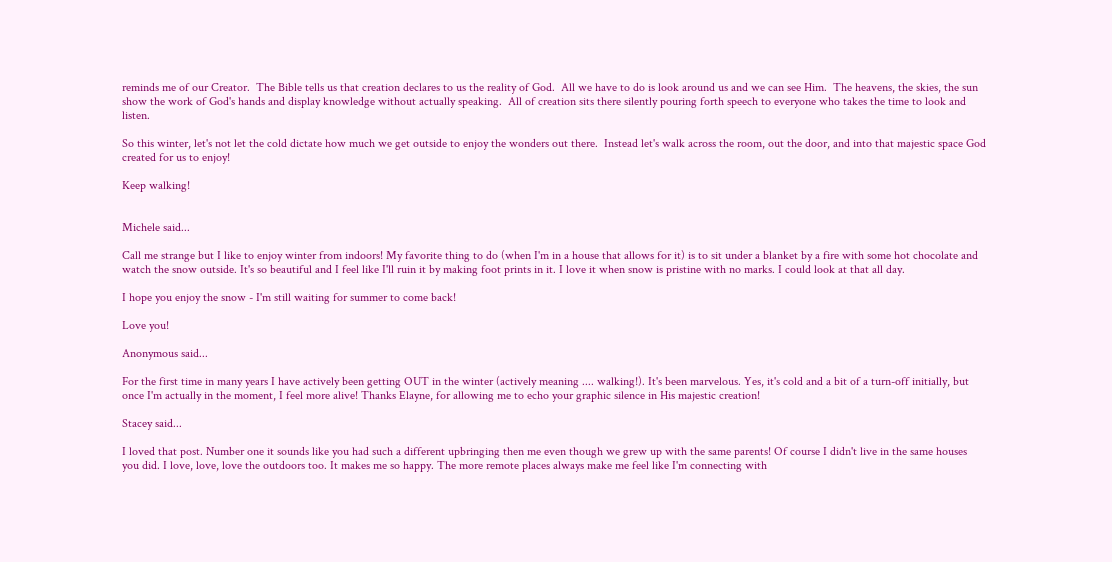reminds me of our Creator.  The Bible tells us that creation declares to us the reality of God.  All we have to do is look around us and we can see Him.  The heavens, the skies, the sun show the work of God's hands and display knowledge without actually speaking.  All of creation sits there silently pouring forth speech to everyone who takes the time to look and listen.

So this winter, let's not let the cold dictate how much we get outside to enjoy the wonders out there.  Instead let's walk across the room, out the door, and into that majestic space God created for us to enjoy!

Keep walking!


Michele said...

Call me strange but I like to enjoy winter from indoors! My favorite thing to do (when I'm in a house that allows for it) is to sit under a blanket by a fire with some hot chocolate and watch the snow outside. It's so beautiful and I feel like I'll ruin it by making foot prints in it. I love it when snow is pristine with no marks. I could look at that all day.

I hope you enjoy the snow - I'm still waiting for summer to come back!

Love you!

Anonymous said...

For the first time in many years I have actively been getting OUT in the winter (actively meaning .... walking!). It's been marvelous. Yes, it's cold and a bit of a turn-off initially, but once I'm actually in the moment, I feel more alive! Thanks Elayne, for allowing me to echo your graphic silence in His majestic creation!

Stacey said...

I loved that post. Number one it sounds like you had such a different upbringing then me even though we grew up with the same parents! Of course I didn't live in the same houses you did. I love, love, love the outdoors too. It makes me so happy. The more remote places always make me feel like I'm connecting with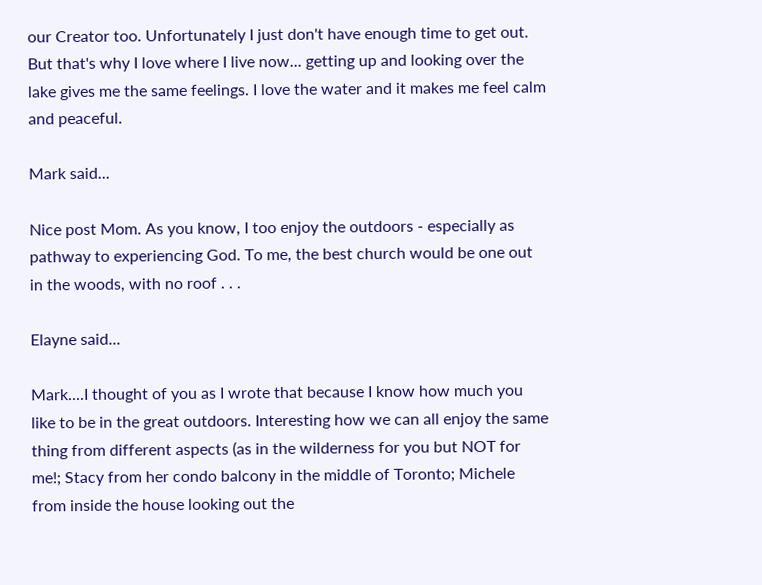our Creator too. Unfortunately I just don't have enough time to get out. But that's why I love where I live now... getting up and looking over the lake gives me the same feelings. I love the water and it makes me feel calm and peaceful.

Mark said...

Nice post Mom. As you know, I too enjoy the outdoors - especially as pathway to experiencing God. To me, the best church would be one out in the woods, with no roof . . .

Elayne said...

Mark....I thought of you as I wrote that because I know how much you like to be in the great outdoors. Interesting how we can all enjoy the same thing from different aspects (as in the wilderness for you but NOT for me!; Stacy from her condo balcony in the middle of Toronto; Michele from inside the house looking out the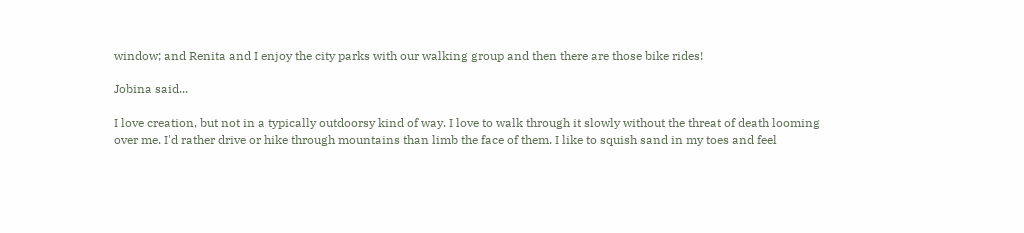window; and Renita and I enjoy the city parks with our walking group and then there are those bike rides!

Jobina said...

I love creation, but not in a typically outdoorsy kind of way. I love to walk through it slowly without the threat of death looming over me. I'd rather drive or hike through mountains than limb the face of them. I like to squish sand in my toes and feel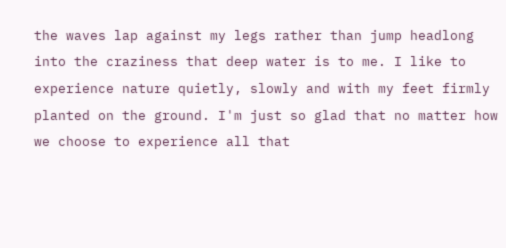the waves lap against my legs rather than jump headlong into the craziness that deep water is to me. I like to experience nature quietly, slowly and with my feet firmly planted on the ground. I'm just so glad that no matter how we choose to experience all that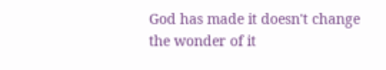God has made it doesn't change the wonder of it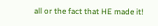all or the fact that HE made it!